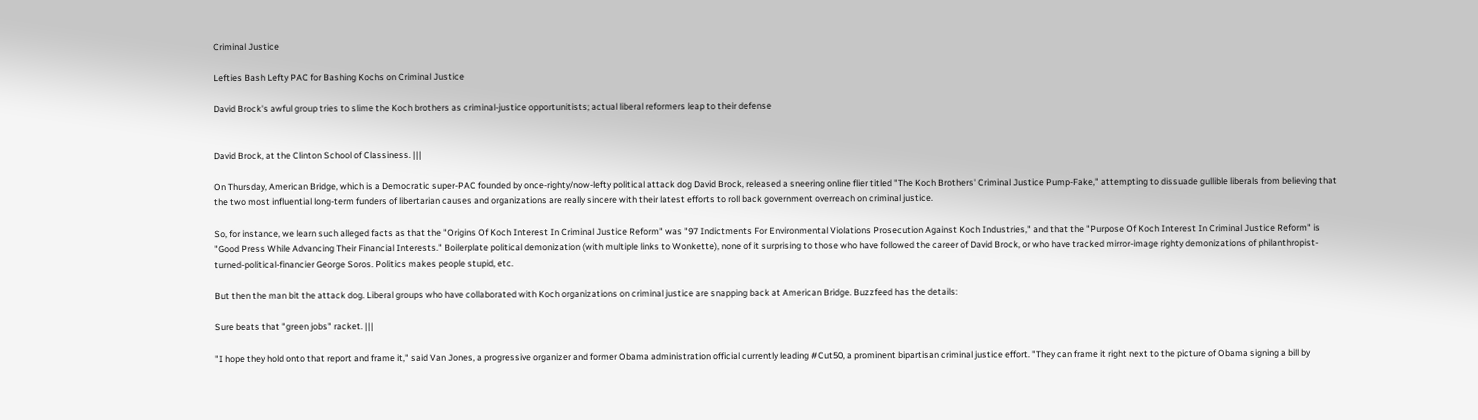Criminal Justice

Lefties Bash Lefty PAC for Bashing Kochs on Criminal Justice

David Brock's awful group tries to slime the Koch brothers as criminal-justice opportunitists; actual liberal reformers leap to their defense


David Brock, at the Clinton School of Classiness. |||

On Thursday, American Bridge, which is a Democratic super-PAC founded by once-righty/now-lefty political attack dog David Brock, released a sneering online flier titled "The Koch Brothers' Criminal Justice Pump-Fake," attempting to dissuade gullible liberals from believing that the two most influential long-term funders of libertarian causes and organizations are really sincere with their latest efforts to roll back government overreach on criminal justice.

So, for instance, we learn such alleged facts as that the "Origins Of Koch Interest In Criminal Justice Reform" was "97 Indictments For Environmental Violations Prosecution Against Koch Industries," and that the "Purpose Of Koch Interest In Criminal Justice Reform" is "Good Press While Advancing Their Financial Interests." Boilerplate political demonization (with multiple links to Wonkette), none of it surprising to those who have followed the career of David Brock, or who have tracked mirror-image righty demonizations of philanthropist-turned-political-financier George Soros. Politics makes people stupid, etc.

But then the man bit the attack dog. Liberal groups who have collaborated with Koch organizations on criminal justice are snapping back at American Bridge. Buzzfeed has the details:

Sure beats that "green jobs" racket. |||

"I hope they hold onto that report and frame it," said Van Jones, a progressive organizer and former Obama administration official currently leading #Cut50, a prominent bipartisan criminal justice effort. "They can frame it right next to the picture of Obama signing a bill by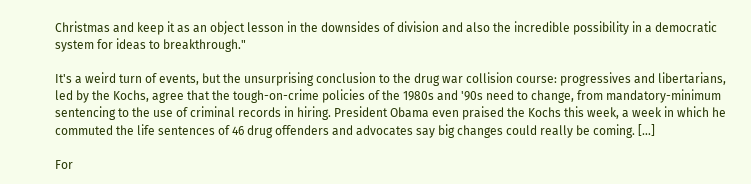Christmas and keep it as an object lesson in the downsides of division and also the incredible possibility in a democratic system for ideas to breakthrough."

It's a weird turn of events, but the unsurprising conclusion to the drug war collision course: progressives and libertarians, led by the Kochs, agree that the tough-on-crime policies of the 1980s and '90s need to change, from mandatory-minimum sentencing to the use of criminal records in hiring. President Obama even praised the Kochs this week, a week in which he commuted the life sentences of 46 drug offenders and advocates say big changes could really be coming. […]

For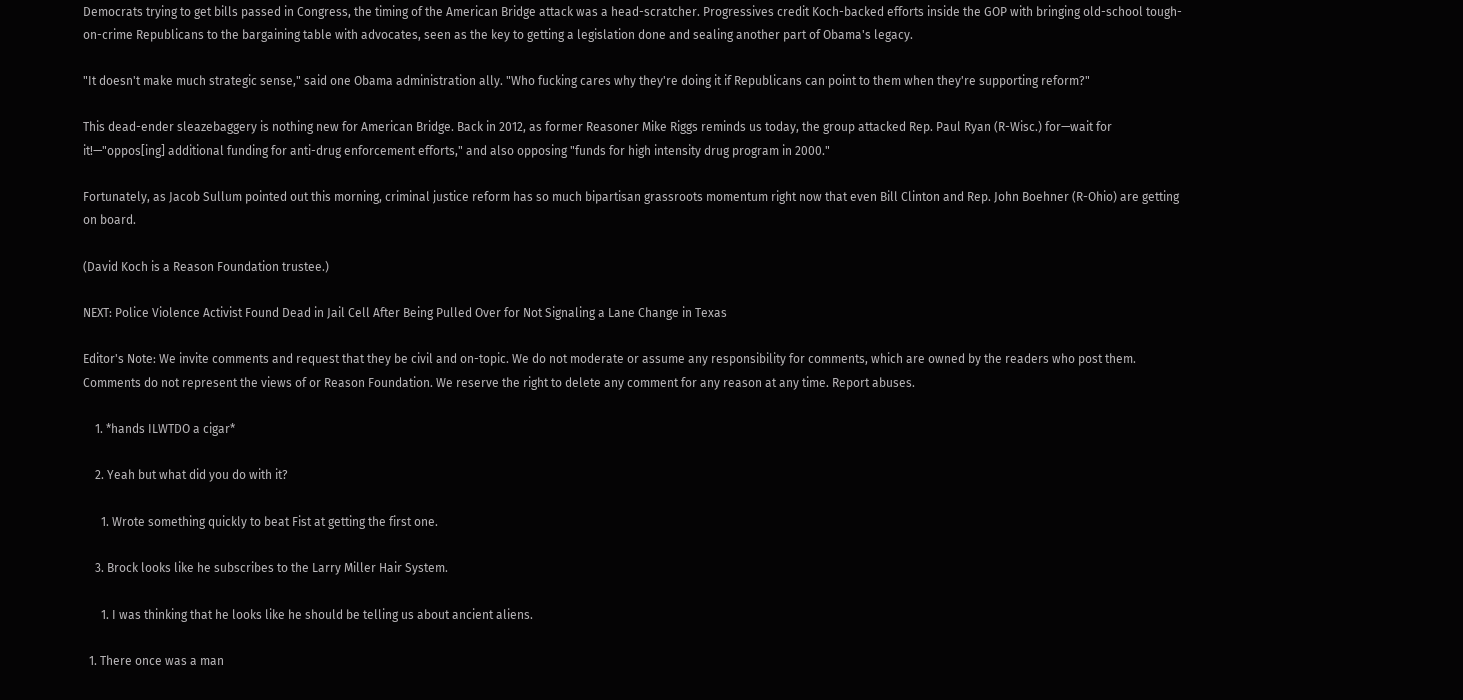Democrats trying to get bills passed in Congress, the timing of the American Bridge attack was a head-scratcher. Progressives credit Koch-backed efforts inside the GOP with bringing old-school tough-on-crime Republicans to the bargaining table with advocates, seen as the key to getting a legislation done and sealing another part of Obama's legacy.

"It doesn't make much strategic sense," said one Obama administration ally. "Who fucking cares why they're doing it if Republicans can point to them when they're supporting reform?"

This dead-ender sleazebaggery is nothing new for American Bridge. Back in 2012, as former Reasoner Mike Riggs reminds us today, the group attacked Rep. Paul Ryan (R-Wisc.) for—wait for it!—"oppos[ing] additional funding for anti-drug enforcement efforts," and also opposing "funds for high intensity drug program in 2000."

Fortunately, as Jacob Sullum pointed out this morning, criminal justice reform has so much bipartisan grassroots momentum right now that even Bill Clinton and Rep. John Boehner (R-Ohio) are getting on board.

(David Koch is a Reason Foundation trustee.)

NEXT: Police Violence Activist Found Dead in Jail Cell After Being Pulled Over for Not Signaling a Lane Change in Texas

Editor's Note: We invite comments and request that they be civil and on-topic. We do not moderate or assume any responsibility for comments, which are owned by the readers who post them. Comments do not represent the views of or Reason Foundation. We reserve the right to delete any comment for any reason at any time. Report abuses.

    1. *hands ILWTDO a cigar*

    2. Yeah but what did you do with it?

      1. Wrote something quickly to beat Fist at getting the first one.

    3. Brock looks like he subscribes to the Larry Miller Hair System.

      1. I was thinking that he looks like he should be telling us about ancient aliens.

  1. There once was a man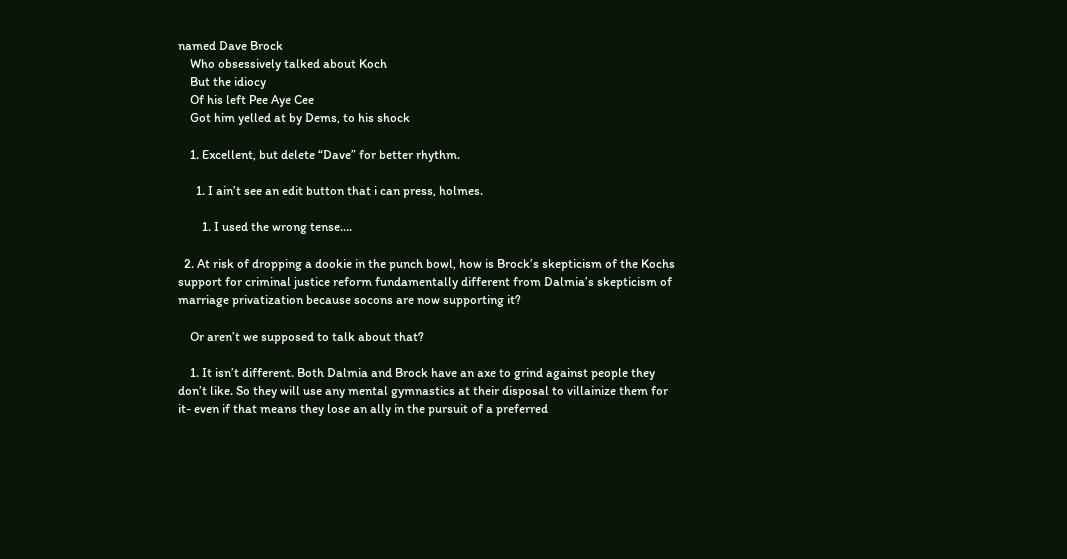named Dave Brock
    Who obsessively talked about Koch
    But the idiocy
    Of his left Pee Aye Cee
    Got him yelled at by Dems, to his shock

    1. Excellent, but delete “Dave” for better rhythm.

      1. I ain’t see an edit button that i can press, holmes.

        1. I used the wrong tense….

  2. At risk of dropping a dookie in the punch bowl, how is Brock’s skepticism of the Kochs support for criminal justice reform fundamentally different from Dalmia’s skepticism of marriage privatization because socons are now supporting it?

    Or aren’t we supposed to talk about that?

    1. It isn’t different. Both Dalmia and Brock have an axe to grind against people they don’t like. So they will use any mental gymnastics at their disposal to villainize them for it- even if that means they lose an ally in the pursuit of a preferred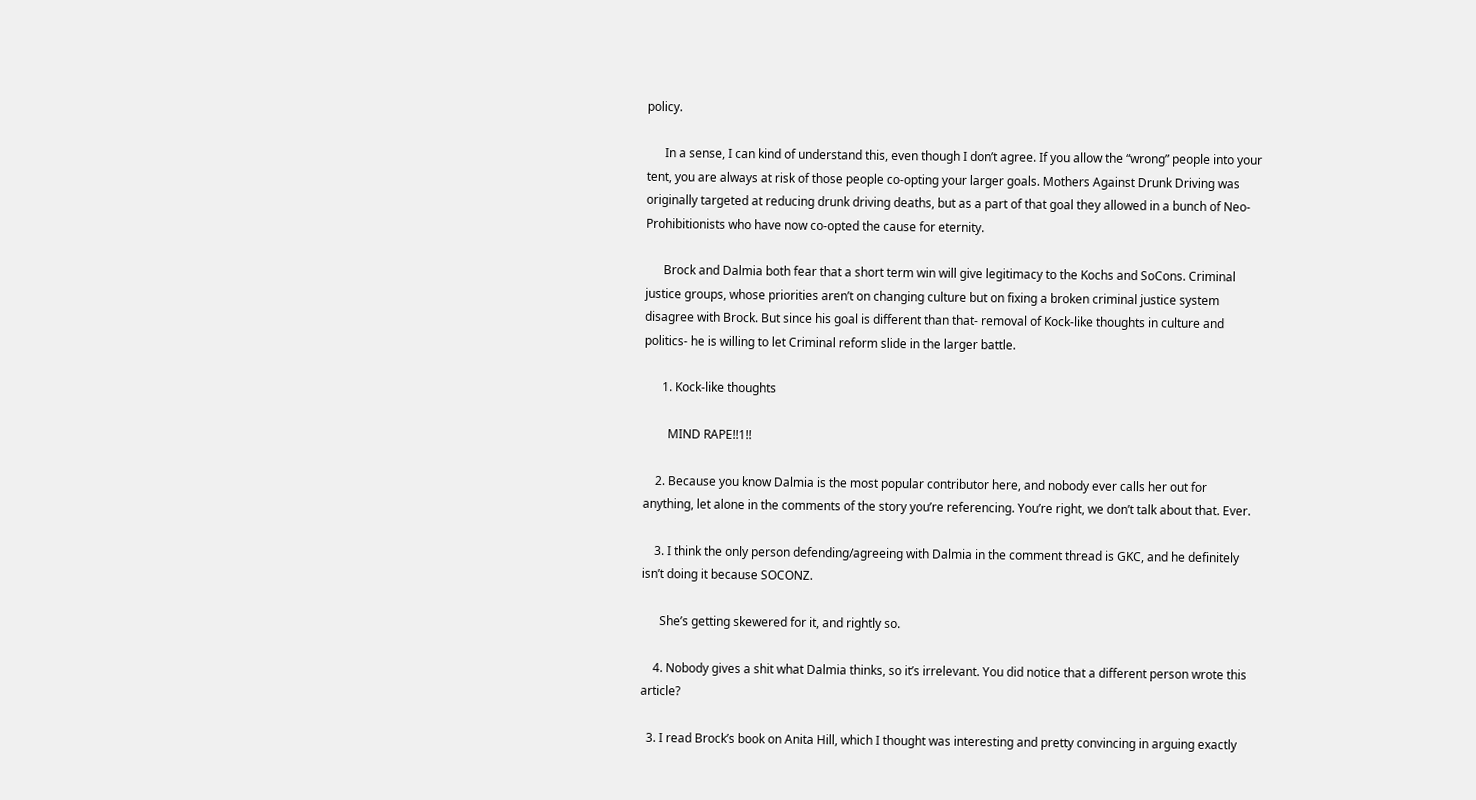policy.

      In a sense, I can kind of understand this, even though I don’t agree. If you allow the “wrong” people into your tent, you are always at risk of those people co-opting your larger goals. Mothers Against Drunk Driving was originally targeted at reducing drunk driving deaths, but as a part of that goal they allowed in a bunch of Neo-Prohibitionists who have now co-opted the cause for eternity.

      Brock and Dalmia both fear that a short term win will give legitimacy to the Kochs and SoCons. Criminal justice groups, whose priorities aren’t on changing culture but on fixing a broken criminal justice system disagree with Brock. But since his goal is different than that- removal of Kock-like thoughts in culture and politics- he is willing to let Criminal reform slide in the larger battle.

      1. Kock-like thoughts

        MIND RAPE!!1!!

    2. Because you know Dalmia is the most popular contributor here, and nobody ever calls her out for anything, let alone in the comments of the story you’re referencing. You’re right, we don’t talk about that. Ever.

    3. I think the only person defending/agreeing with Dalmia in the comment thread is GKC, and he definitely isn’t doing it because SOCONZ.

      She’s getting skewered for it, and rightly so.

    4. Nobody gives a shit what Dalmia thinks, so it’s irrelevant. You did notice that a different person wrote this article?

  3. I read Brock’s book on Anita Hill, which I thought was interesting and pretty convincing in arguing exactly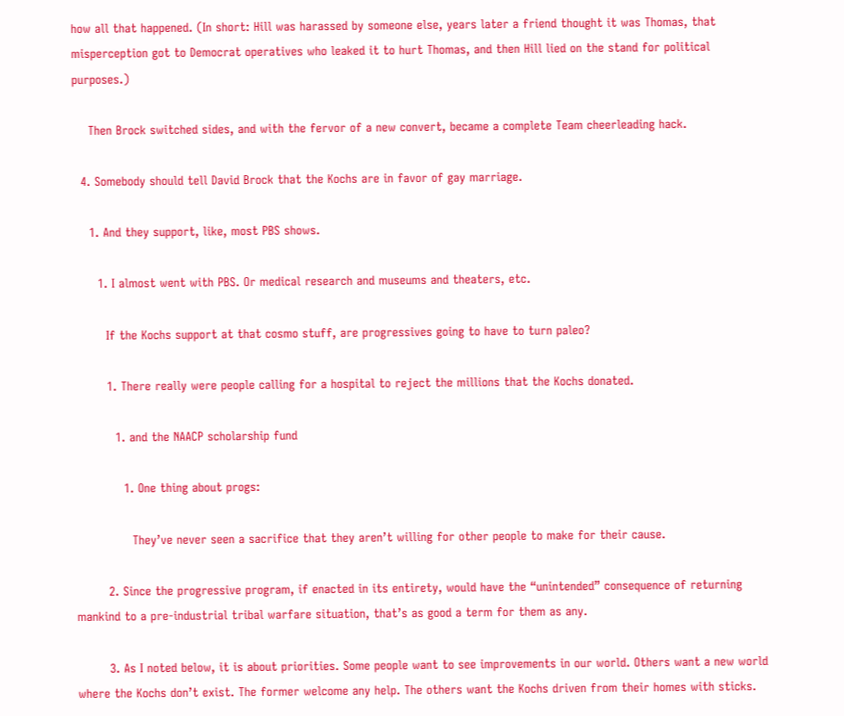how all that happened. (In short: Hill was harassed by someone else, years later a friend thought it was Thomas, that misperception got to Democrat operatives who leaked it to hurt Thomas, and then Hill lied on the stand for political purposes.)

    Then Brock switched sides, and with the fervor of a new convert, became a complete Team cheerleading hack.

  4. Somebody should tell David Brock that the Kochs are in favor of gay marriage.

    1. And they support, like, most PBS shows.

      1. I almost went with PBS. Or medical research and museums and theaters, etc.

        If the Kochs support at that cosmo stuff, are progressives going to have to turn paleo?

        1. There really were people calling for a hospital to reject the millions that the Kochs donated.

          1. and the NAACP scholarship fund

            1. One thing about progs:

              They’ve never seen a sacrifice that they aren’t willing for other people to make for their cause.

        2. Since the progressive program, if enacted in its entirety, would have the “unintended” consequence of returning mankind to a pre-industrial tribal warfare situation, that’s as good a term for them as any.

        3. As I noted below, it is about priorities. Some people want to see improvements in our world. Others want a new world where the Kochs don’t exist. The former welcome any help. The others want the Kochs driven from their homes with sticks.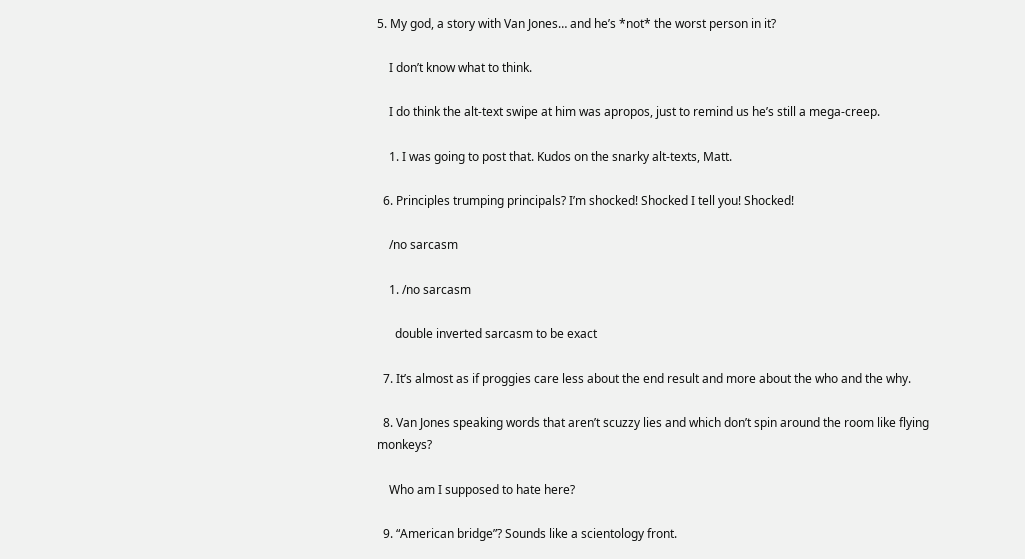5. My god, a story with Van Jones… and he’s *not* the worst person in it?

    I don’t know what to think.

    I do think the alt-text swipe at him was apropos, just to remind us he’s still a mega-creep.

    1. I was going to post that. Kudos on the snarky alt-texts, Matt.

  6. Principles trumping principals? I’m shocked! Shocked I tell you! Shocked!

    /no sarcasm

    1. /no sarcasm

      double inverted sarcasm to be exact

  7. It’s almost as if proggies care less about the end result and more about the who and the why.

  8. Van Jones speaking words that aren’t scuzzy lies and which don’t spin around the room like flying monkeys?

    Who am I supposed to hate here?

  9. “American bridge”? Sounds like a scientology front.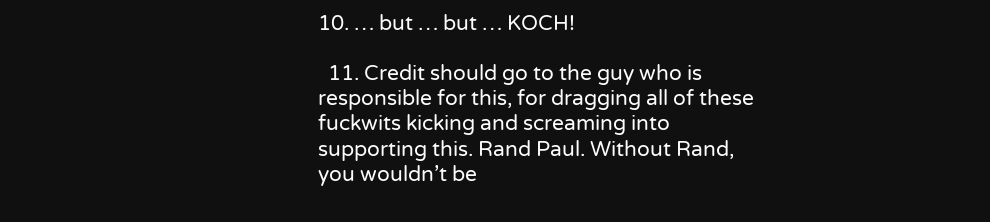10. … but … but … KOCH!

  11. Credit should go to the guy who is responsible for this, for dragging all of these fuckwits kicking and screaming into supporting this. Rand Paul. Without Rand, you wouldn’t be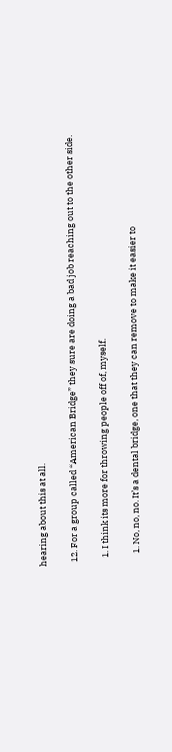hearing about this at all.

  12. For a group called “American Bridge” they sure are doing a bad job reaching out to the other side.

    1. I think its more for throwing people off of, myself.

      1. No, no, no. It’s a dental bridge, one that they can remove to make it easier to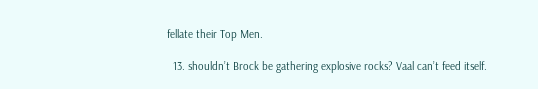fellate their Top Men.

  13. shouldn’t Brock be gathering explosive rocks? Vaal can’t feed itself.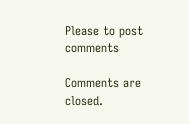Please to post comments

Comments are closed.